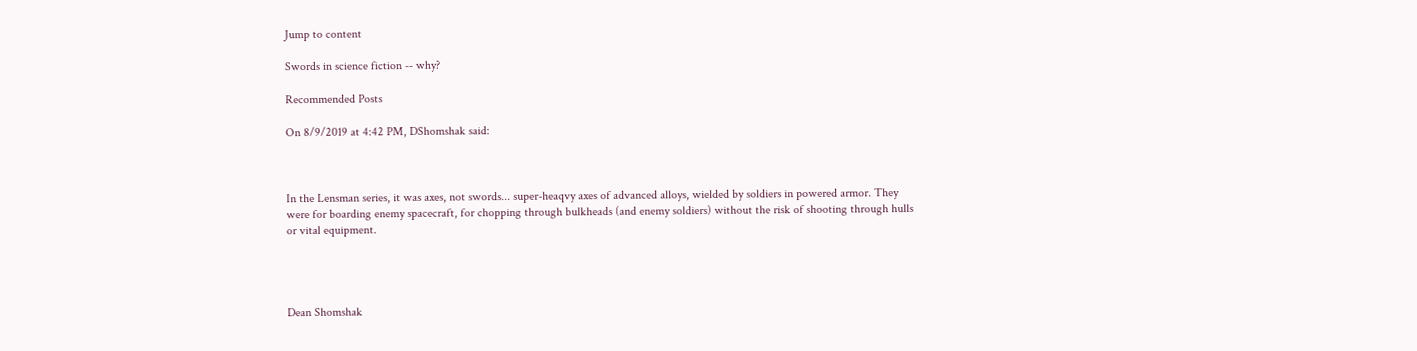Jump to content

Swords in science fiction -- why?

Recommended Posts

On 8/9/2019 at 4:42 PM, DShomshak said:



In the Lensman series, it was axes, not swords... super-heaqvy axes of advanced alloys, wielded by soldiers in powered armor. They were for boarding enemy spacecraft, for chopping through bulkheads (and enemy soldiers) without the risk of shooting through hulls or vital equipment.




Dean Shomshak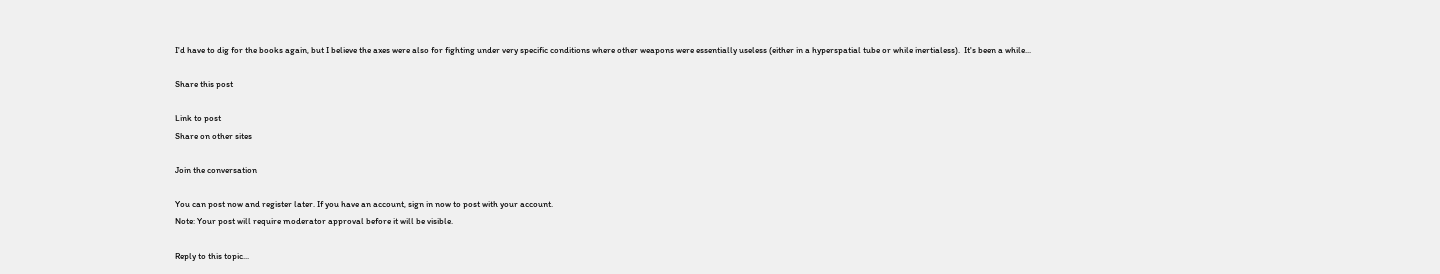I'd have to dig for the books again, but I believe the axes were also for fighting under very specific conditions where other weapons were essentially useless (either in a hyperspatial tube or while inertialess).  It's been a while...

Share this post

Link to post
Share on other sites

Join the conversation

You can post now and register later. If you have an account, sign in now to post with your account.
Note: Your post will require moderator approval before it will be visible.

Reply to this topic...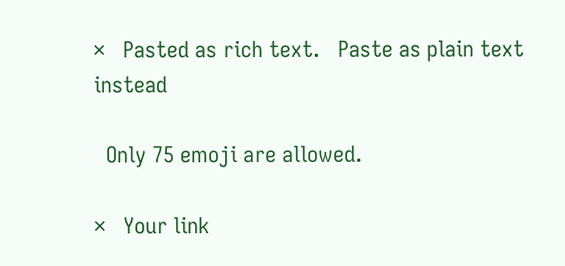×   Pasted as rich text.   Paste as plain text instead

  Only 75 emoji are allowed.

×   Your link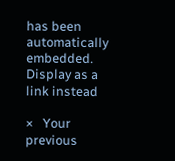has been automatically embedded.   Display as a link instead

×   Your previous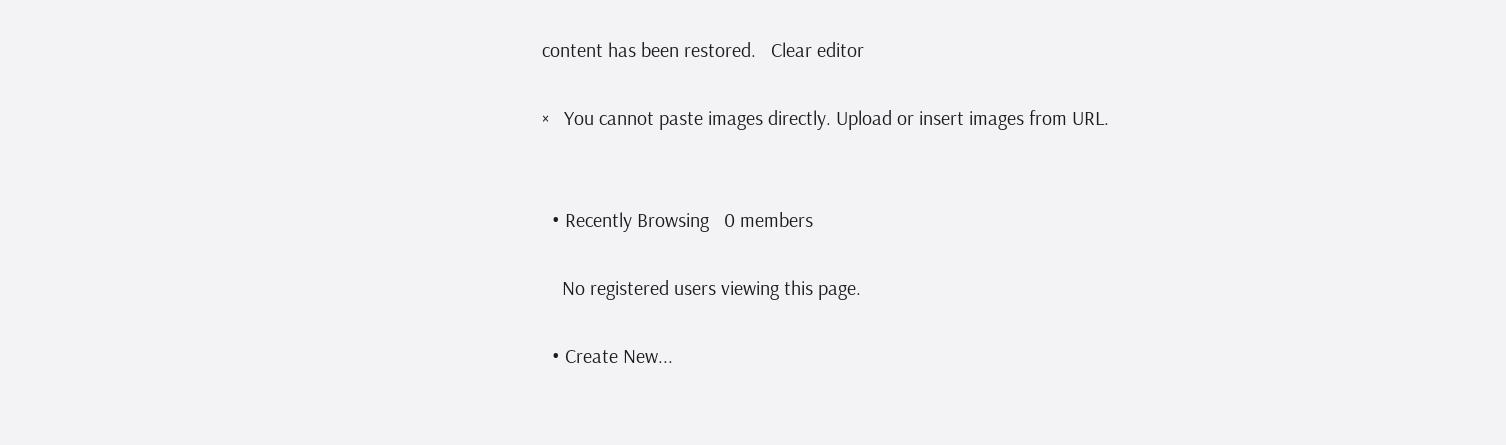content has been restored.   Clear editor

×   You cannot paste images directly. Upload or insert images from URL.


  • Recently Browsing   0 members

    No registered users viewing this page.

  • Create New...